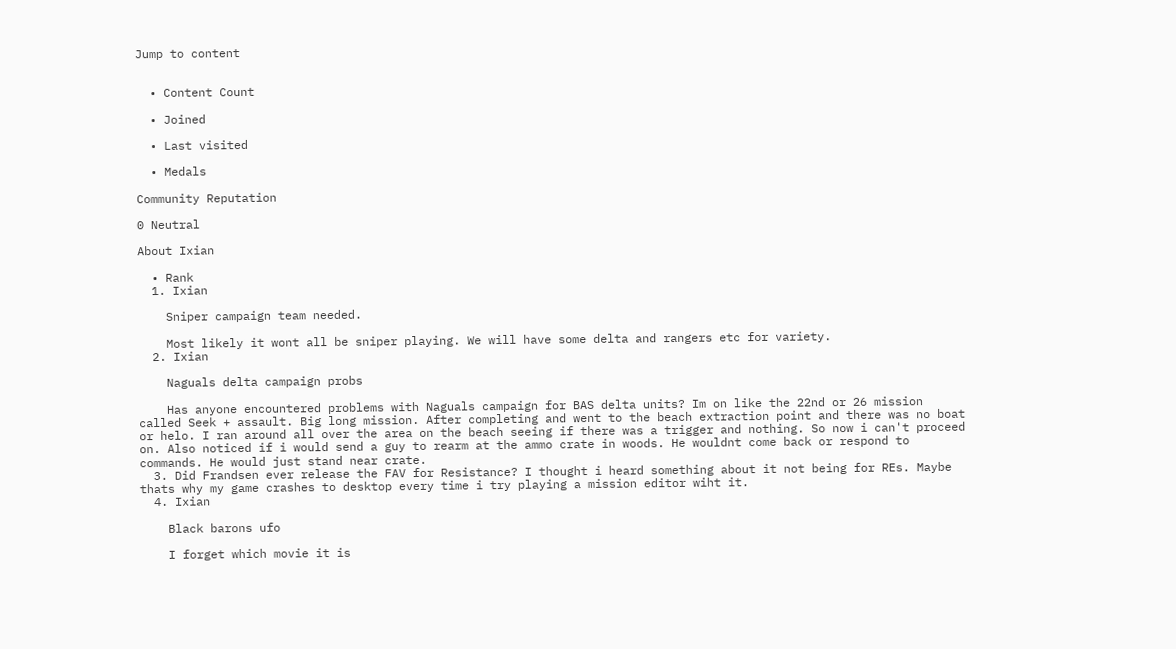Jump to content


  • Content Count

  • Joined

  • Last visited

  • Medals

Community Reputation

0 Neutral

About Ixian

  • Rank
  1. Ixian

    Sniper campaign team needed.

    Most likely it wont all be sniper playing. We will have some delta and rangers etc for variety.
  2. Ixian

    Naguals delta campaign probs

    Has anyone encountered problems with Naguals campaign for BAS delta units? Im on like the 22nd or 26 mission called Seek + assault. Big long mission. After completing and went to the beach extraction point and there was no boat or helo. I ran around all over the area on the beach seeing if there was a trigger and nothing. So now i can't proceed on. Also noticed if i would send a guy to rearm at the ammo crate in woods. He wouldnt come back or respond to commands. He would just stand near crate.
  3. Did Frandsen ever release the FAV for Resistance? I thought i heard something about it not being for REs. Maybe thats why my game crashes to desktop every time i try playing a mission editor wiht it.
  4. Ixian

    Black barons ufo

    I forget which movie it is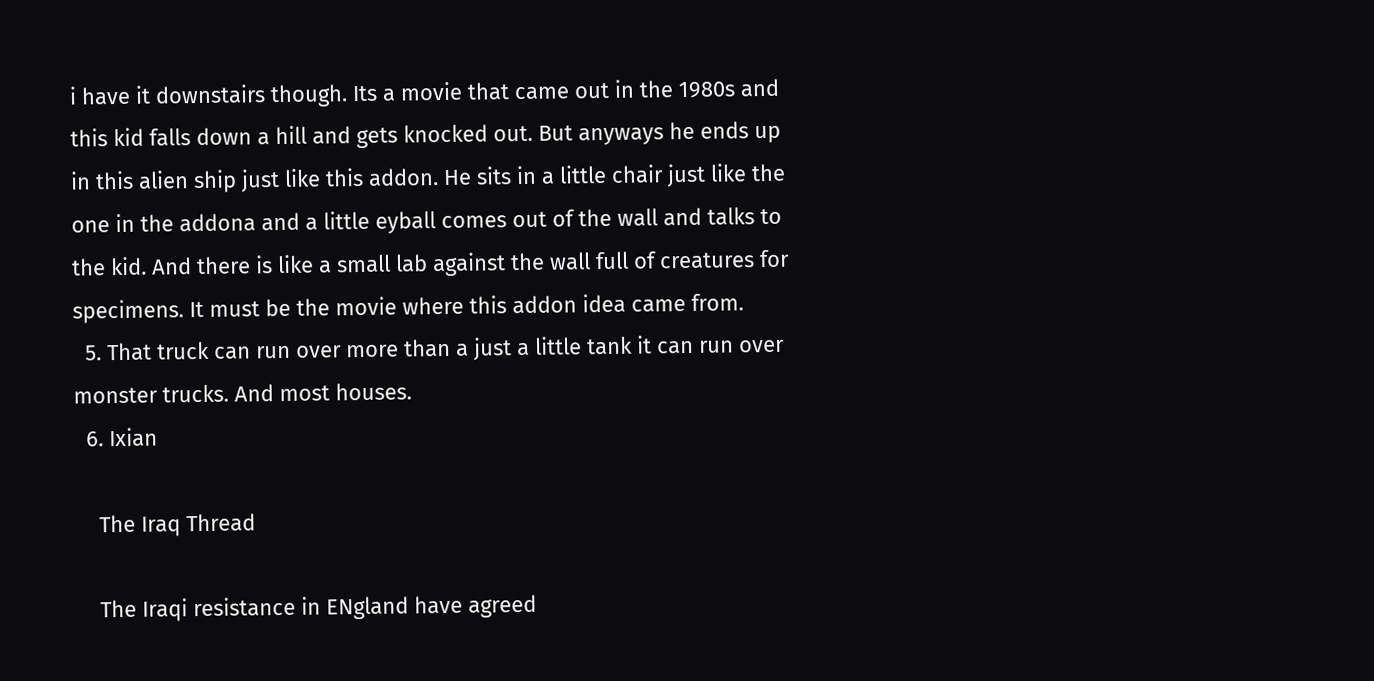i have it downstairs though. Its a movie that came out in the 1980s and this kid falls down a hill and gets knocked out. But anyways he ends up in this alien ship just like this addon. He sits in a little chair just like the one in the addona and a little eyball comes out of the wall and talks to the kid. And there is like a small lab against the wall full of creatures for specimens. It must be the movie where this addon idea came from.
  5. That truck can run over more than a just a little tank it can run over monster trucks. And most houses.
  6. Ixian

    The Iraq Thread

    The Iraqi resistance in ENgland have agreed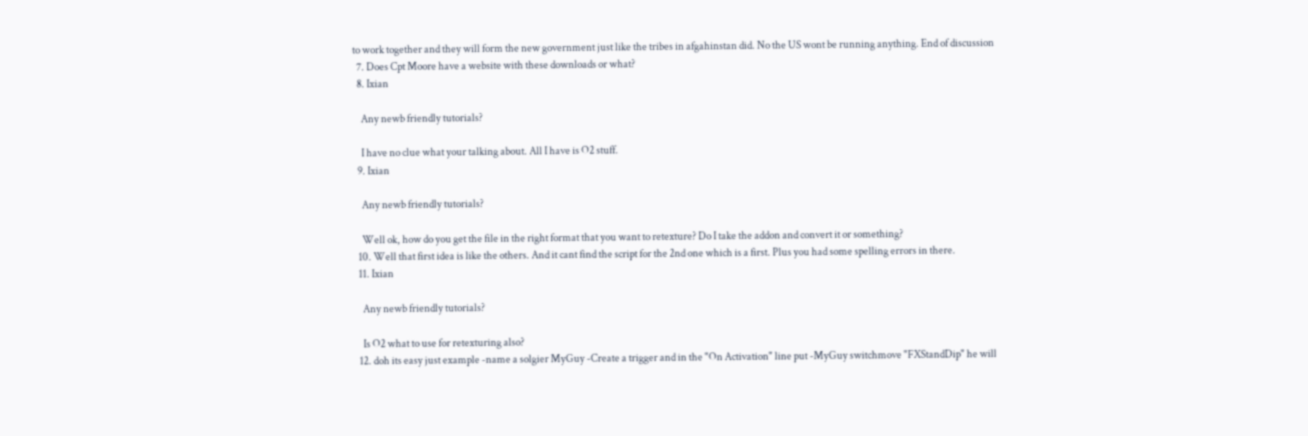to work together and they will form the new government just like the tribes in afgahinstan did. No the US wont be running anything. End of discussion
  7. Does Cpt Moore have a website with these downloads or what?
  8. Ixian

    Any newb friendly tutorials?

    I have no clue what your talking about. All I have is O2 stuff.
  9. Ixian

    Any newb friendly tutorials?

    Well ok, how do you get the file in the right format that you want to retexture? Do I take the addon and convert it or something?
  10. Well that first idea is like the others. And it cant find the script for the 2nd one which is a first. Plus you had some spelling errors in there.
  11. Ixian

    Any newb friendly tutorials?

    Is O2 what to use for retexturing also?
  12. doh its easy just example -name a solgier MyGuy -Create a trigger and in the "On Activation" line put -MyGuy switchmove "FXStandDip" he will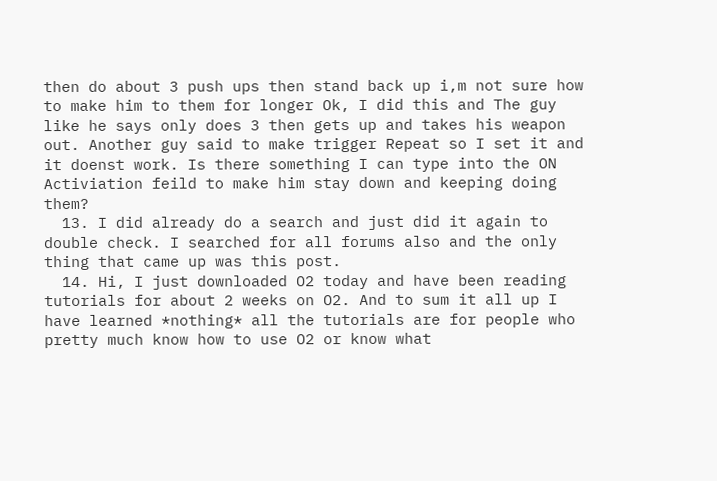then do about 3 push ups then stand back up i,m not sure how to make him to them for longer Ok, I did this and The guy like he says only does 3 then gets up and takes his weapon out. Another guy said to make trigger Repeat so I set it and it doenst work. Is there something I can type into the ON Activiation feild to make him stay down and keeping doing them?
  13. I did already do a search and just did it again to double check. I searched for all forums also and the only thing that came up was this post.
  14. Hi, I just downloaded O2 today and have been reading tutorials for about 2 weeks on O2. And to sum it all up I have learned *nothing* all the tutorials are for people who pretty much know how to use O2 or know what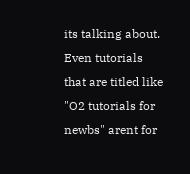its talking about. Even tutorials that are titled like "O2 tutorials for newbs" arent for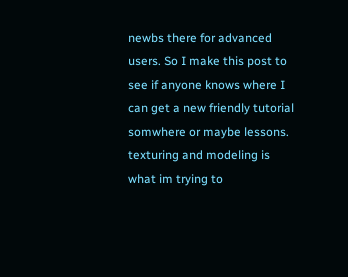newbs there for advanced users. So I make this post to see if anyone knows where I can get a new friendly tutorial somwhere or maybe lessons. texturing and modeling is what im trying to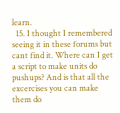learn.
  15. I thought I remembered seeing it in these forums but cant find it. Where can I get a script to make units do pushups? And is that all the excercises you can make them do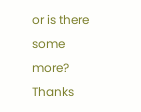or is there some more? Thanks